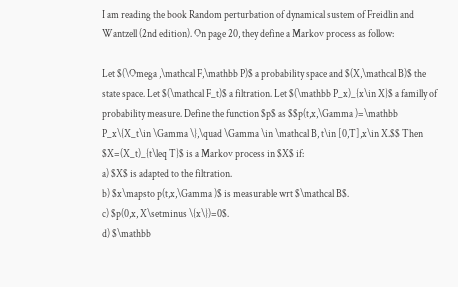I am reading the book Random perturbation of dynamical sustem of Freidlin and Wantzell (2nd edition). On page 20, they define a Markov process as follow:

Let $(\Omega ,\mathcal F,\mathbb P)$ a probability space and $(X,\mathcal B)$ the state space. Let $(\mathcal F_t)$ a filtration. Let $(\mathbb P_x)_{x\in X}$ a familly of probability measure. Define the function $p$ as $$p(t,x,\Gamma )=\mathbb P_x\{X_t\in \Gamma \},\quad \Gamma \in \mathcal B, t\in [0,T],x\in X.$$ Then $X=(X_t)_{t\leq T}$ is a Markov process in $X$ if:
a) $X$ is adapted to the filtration.
b) $x\mapsto p(t,x,\Gamma )$ is measurable wrt $\mathcal B$.
c) $p(0,x, X\setminus \{x\})=0$.
d) $\mathbb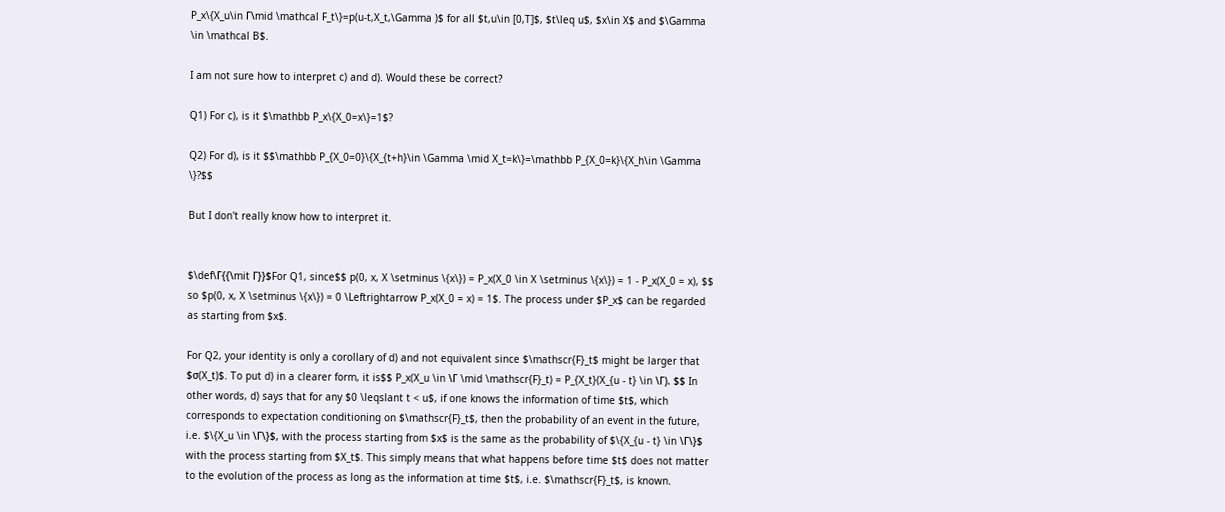P_x\{X_u\in Γ\mid \mathcal F_t\}=p(u-t,X_t,\Gamma )$ for all $t,u\in [0,T]$, $t\leq u$, $x\in X$ and $\Gamma \in \mathcal B$.

I am not sure how to interpret c) and d). Would these be correct?

Q1) For c), is it $\mathbb P_x\{X_0=x\}=1$?

Q2) For d), is it $$\mathbb P_{X_0=0}\{X_{t+h}\in \Gamma \mid X_t=k\}=\mathbb P_{X_0=k}\{X_h\in \Gamma \}?$$

But I don't really know how to interpret it.


$\def\Γ{{\mit Γ}}$For Q1, since$$ p(0, x, X \setminus \{x\}) = P_x(X_0 \in X \setminus \{x\}) = 1 - P_x(X_0 = x), $$ so $p(0, x, X \setminus \{x\}) = 0 \Leftrightarrow P_x(X_0 = x) = 1$. The process under $P_x$ can be regarded as starting from $x$.

For Q2, your identity is only a corollary of d) and not equivalent since $\mathscr{F}_t$ might be larger that $σ(X_t)$. To put d) in a clearer form, it is$$ P_x(X_u \in \Γ \mid \mathscr{F}_t) = P_{X_t}(X_{u - t} \in \Γ). $$ In other words, d) says that for any $0 \leqslant t < u$, if one knows the information of time $t$, which corresponds to expectation conditioning on $\mathscr{F}_t$, then the probability of an event in the future, i.e. $\{X_u \in \Γ\}$, with the process starting from $x$ is the same as the probability of $\{X_{u - t} \in \Γ\}$ with the process starting from $X_t$. This simply means that what happens before time $t$ does not matter to the evolution of the process as long as the information at time $t$, i.e. $\mathscr{F}_t$, is known.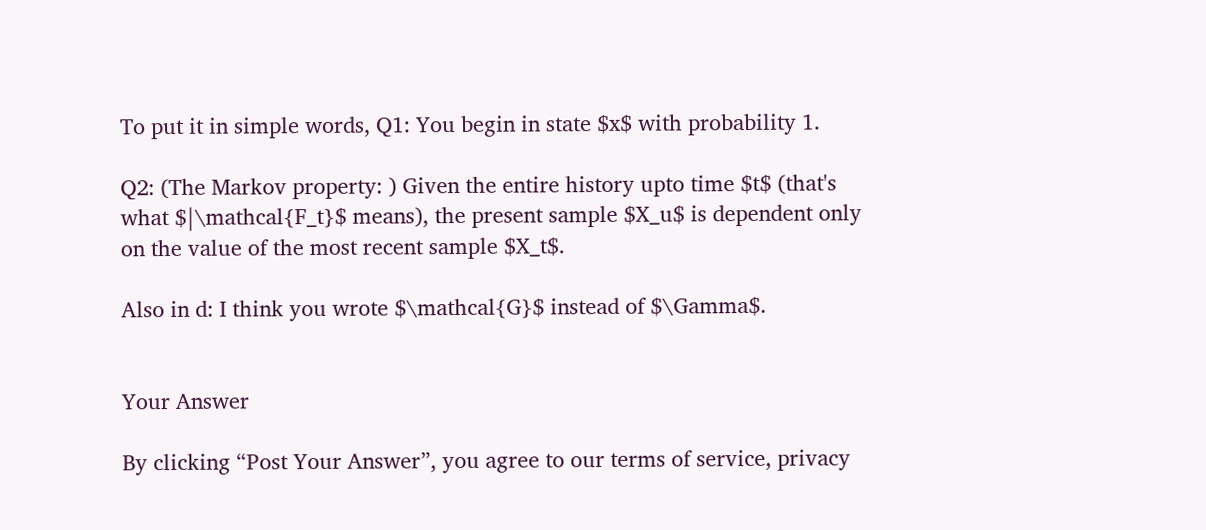To put it in simple words, Q1: You begin in state $x$ with probability 1.

Q2: (The Markov property: ) Given the entire history upto time $t$ (that's what $|\mathcal{F_t}$ means), the present sample $X_u$ is dependent only on the value of the most recent sample $X_t$.

Also in d: I think you wrote $\mathcal{G}$ instead of $\Gamma$.


Your Answer

By clicking “Post Your Answer”, you agree to our terms of service, privacy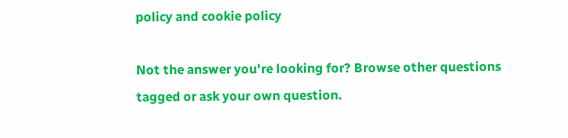policy and cookie policy

Not the answer you're looking for? Browse other questions tagged or ask your own question.